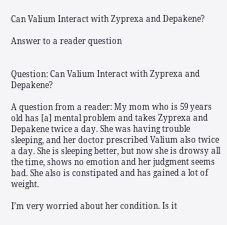Can Valium Interact with Zyprexa and Depakene?

Answer to a reader question


Question: Can Valium Interact with Zyprexa and Depakene?

A question from a reader: My mom who is 59 years old has [a] mental problem and takes Zyprexa and Depakene twice a day. She was having trouble sleeping, and her doctor prescribed Valium also twice a day. She is sleeping better, but now she is drowsy all the time, shows no emotion and her judgment seems bad. She also is constipated and has gained a lot of weight.

I’m very worried about her condition. Is it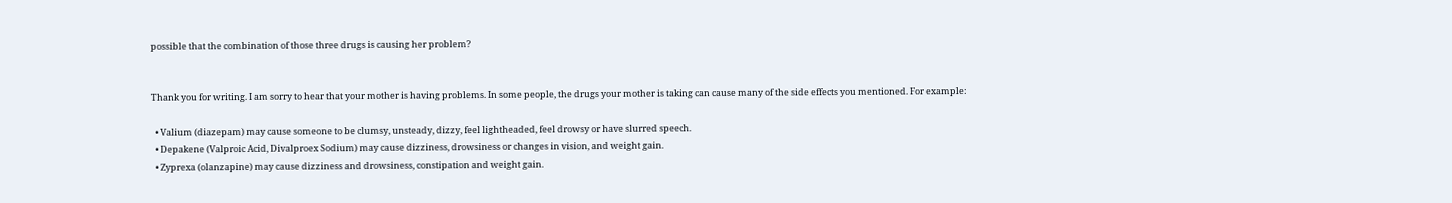possible that the combination of those three drugs is causing her problem?


Thank you for writing. I am sorry to hear that your mother is having problems. In some people, the drugs your mother is taking can cause many of the side effects you mentioned. For example:

  • Valium (diazepam) may cause someone to be clumsy, unsteady, dizzy, feel lightheaded, feel drowsy or have slurred speech.
  • Depakene (Valproic Acid, Divalproex Sodium) may cause dizziness, drowsiness or changes in vision, and weight gain.
  • Zyprexa (olanzapine) may cause dizziness and drowsiness, constipation and weight gain.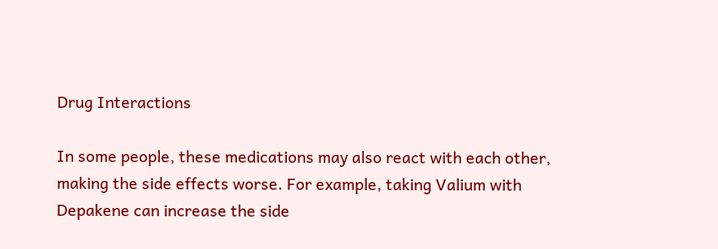Drug Interactions

In some people, these medications may also react with each other, making the side effects worse. For example, taking Valium with Depakene can increase the side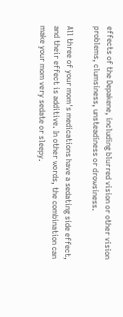effects of the Depakene, including blurred vision or other vision problems, clumsiness, unsteadiness or drowsiness.

All three of your mom's medications have a sedating side effect, and their effect is additive. In other words, the combination can make your mom very sedate or sleepy.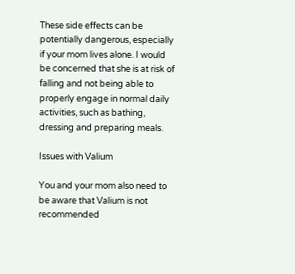These side effects can be potentially dangerous, especially if your mom lives alone. I would be concerned that she is at risk of falling and not being able to properly engage in normal daily activities, such as bathing, dressing and preparing meals.

Issues with Valium

You and your mom also need to be aware that Valium is not recommended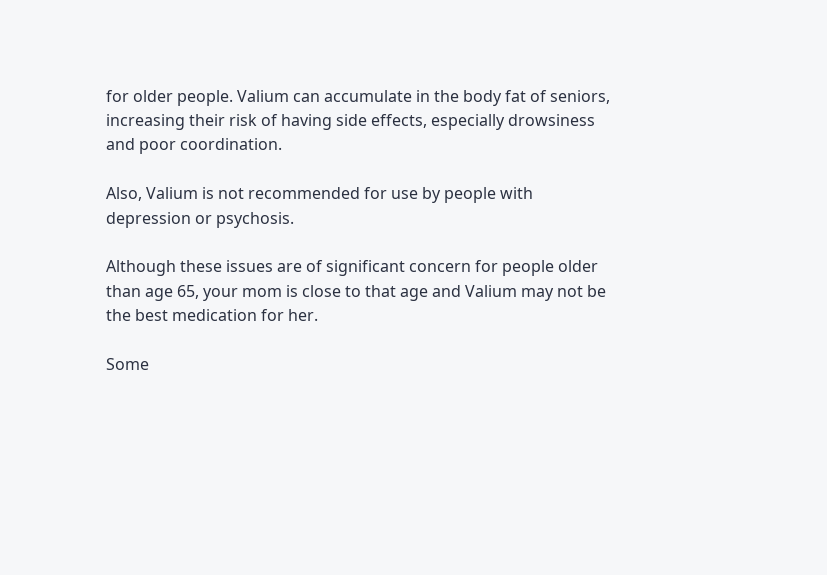for older people. Valium can accumulate in the body fat of seniors, increasing their risk of having side effects, especially drowsiness and poor coordination.

Also, Valium is not recommended for use by people with depression or psychosis.

Although these issues are of significant concern for people older than age 65, your mom is close to that age and Valium may not be the best medication for her.

Some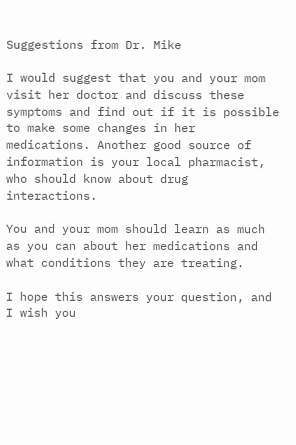Suggestions from Dr. Mike

I would suggest that you and your mom visit her doctor and discuss these symptoms and find out if it is possible to make some changes in her medications. Another good source of information is your local pharmacist, who should know about drug interactions.

You and your mom should learn as much as you can about her medications and what conditions they are treating.

I hope this answers your question, and I wish you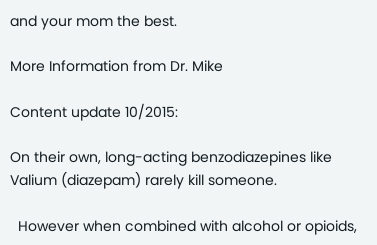and your mom the best.

More Information from Dr. Mike

Content update 10/2015:

On their own, long-acting benzodiazepines like Valium (diazepam) rarely kill someone.

  However when combined with alcohol or opioids,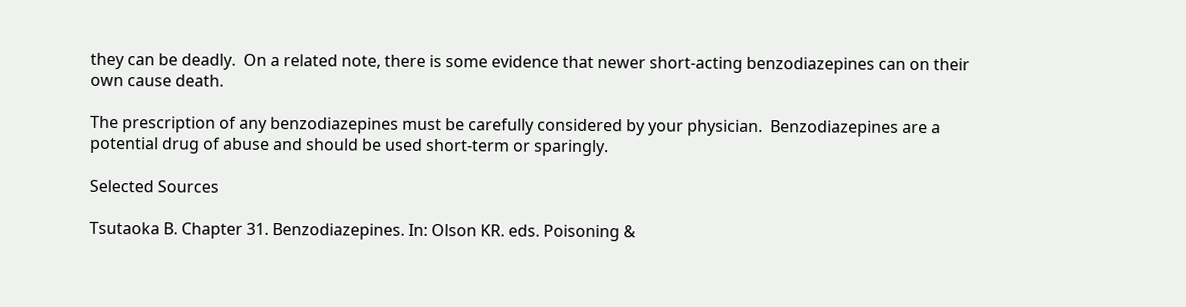they can be deadly.  On a related note, there is some evidence that newer short-acting benzodiazepines can on their own cause death.

The prescription of any benzodiazepines must be carefully considered by your physician.  Benzodiazepines are a potential drug of abuse and should be used short-term or sparingly.

Selected Sources

Tsutaoka B. Chapter 31. Benzodiazepines. In: Olson KR. eds. Poisoning &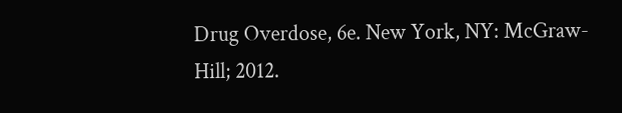Drug Overdose, 6e. New York, NY: McGraw-Hill; 2012.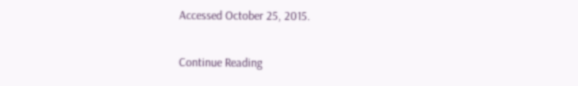Accessed October 25, 2015.

Continue Reading